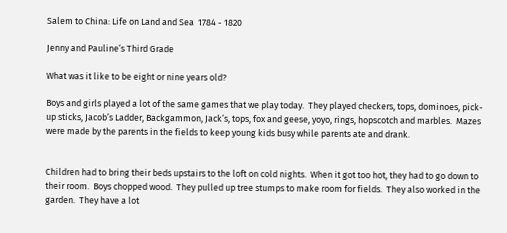Salem to China: Life on Land and Sea  1784 - 1820

Jenny and Pauline’s Third Grade

What was it like to be eight or nine years old?

Boys and girls played a lot of the same games that we play today.  They played checkers, tops, dominoes, pick-up sticks, Jacob’s Ladder, Backgammon, Jack’s, tops, fox and geese, yoyo, rings, hopscotch and marbles.  Mazes were made by the parents in the fields to keep young kids busy while parents ate and drank.


Children had to bring their beds upstairs to the loft on cold nights.  When it got too hot, they had to go down to their room.  Boys chopped wood.  They pulled up tree stumps to make room for fields.  They also worked in the garden.  They have a lot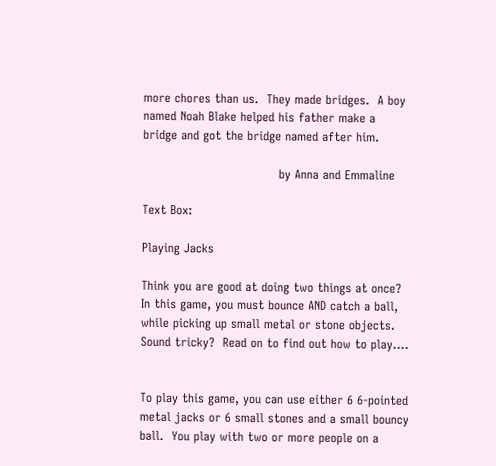more chores than us.  They made bridges.  A boy named Noah Blake helped his father make a bridge and got the bridge named after him.

                                  by Anna and Emmaline

Text Box:

Playing Jacks

Think you are good at doing two things at once?  In this game, you must bounce AND catch a ball, while picking up small metal or stone objects.  Sound tricky?  Read on to find out how to play….


To play this game, you can use either 6 6-pointed metal jacks or 6 small stones and a small bouncy ball.  You play with two or more people on a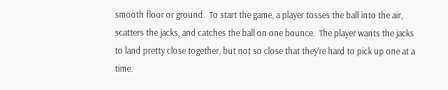smooth floor or ground.  To start the game, a player tosses the ball into the air, scatters the jacks, and catches the ball on one bounce.  The player wants the jacks to land pretty close together, but not so close that they’re hard to pick up one at a time.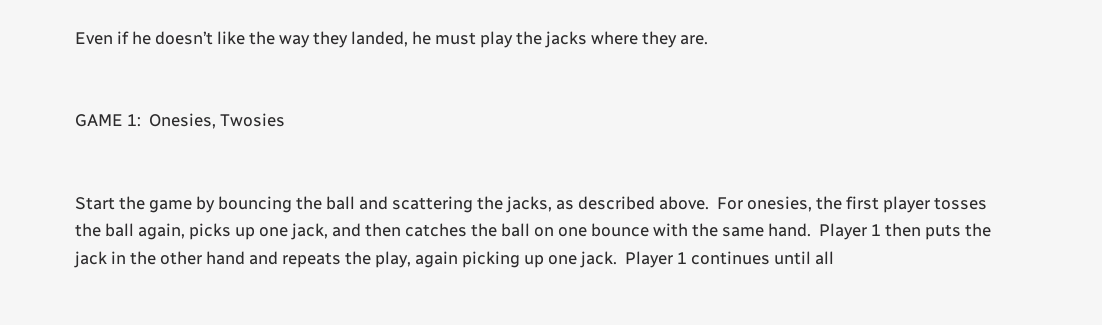Even if he doesn’t like the way they landed, he must play the jacks where they are.


GAME 1:  Onesies, Twosies


Start the game by bouncing the ball and scattering the jacks, as described above.  For onesies, the first player tosses the ball again, picks up one jack, and then catches the ball on one bounce with the same hand.  Player 1 then puts the jack in the other hand and repeats the play, again picking up one jack.  Player 1 continues until all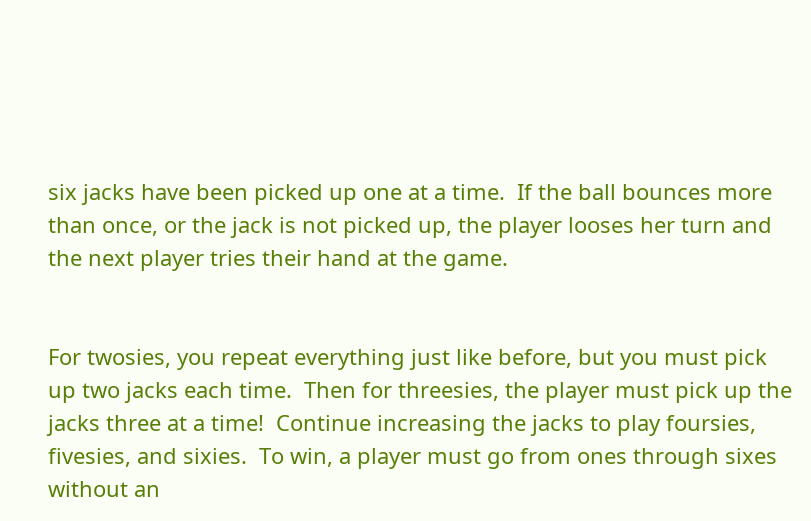six jacks have been picked up one at a time.  If the ball bounces more than once, or the jack is not picked up, the player looses her turn and the next player tries their hand at the game.


For twosies, you repeat everything just like before, but you must pick up two jacks each time.  Then for threesies, the player must pick up the jacks three at a time!  Continue increasing the jacks to play foursies, fivesies, and sixies.  To win, a player must go from ones through sixes without an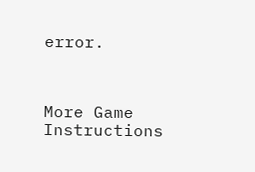error.



More Game Instructions